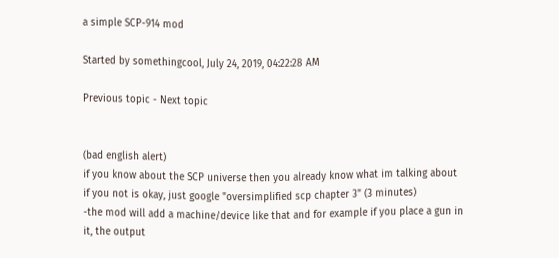a simple SCP-914 mod

Started by somethingcool, July 24, 2019, 04:22:28 AM

Previous topic - Next topic


(bad english alert)
if you know about the SCP universe then you already know what im talking about
if you not is okay, just google "oversimplified scp chapter 3" (3 minutes)
-the mod will add a machine/device like that and for example if you place a gun in it, the output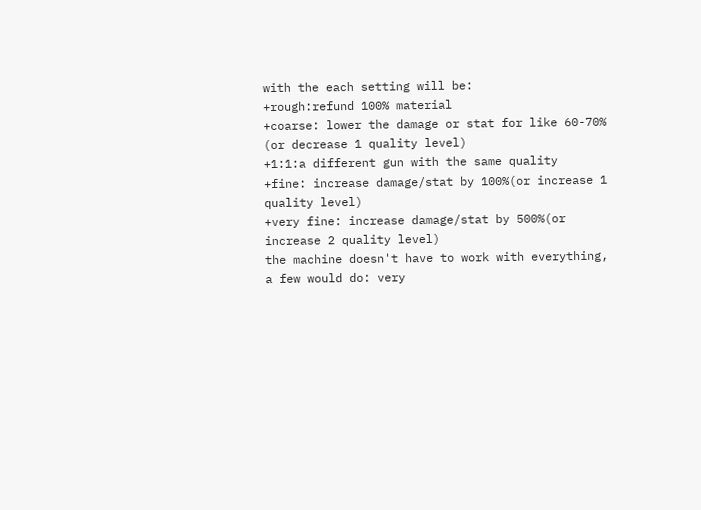with the each setting will be:
+rough:refund 100% material
+coarse: lower the damage or stat for like 60-70% (or decrease 1 quality level)
+1:1:a different gun with the same quality
+fine: increase damage/stat by 100%(or increase 1 quality level)
+very fine: increase damage/stat by 500%(or increase 2 quality level)
the machine doesn't have to work with everything, a few would do: very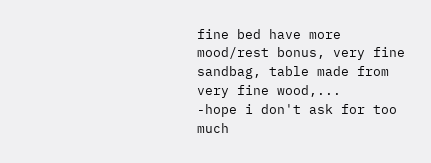fine bed have more mood/rest bonus, very fine sandbag, table made from very fine wood,...
-hope i don't ask for too much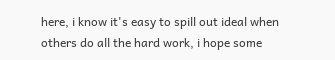here, i know it's easy to spill out ideal when others do all the hard work, i hope some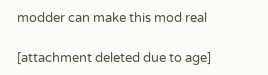modder can make this mod real

[attachment deleted due to age]